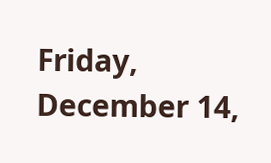Friday, December 14,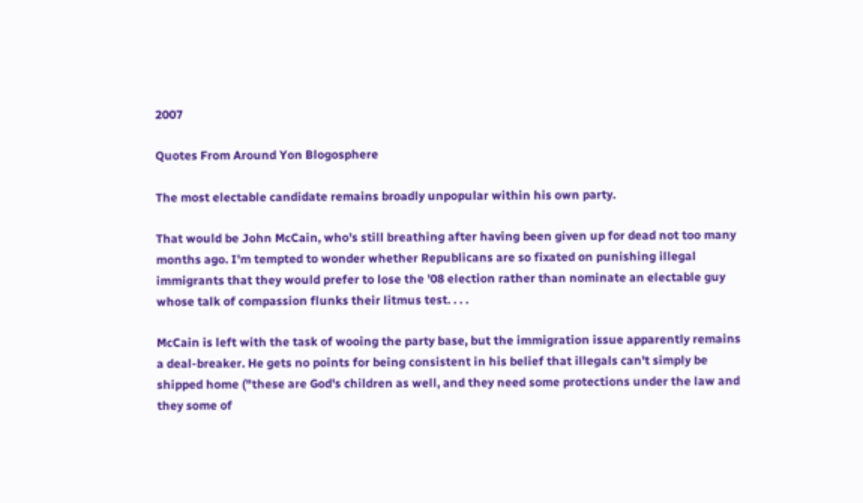2007

Quotes From Around Yon Blogosphere

The most electable candidate remains broadly unpopular within his own party.

That would be John McCain, who's still breathing after having been given up for dead not too many months ago. I'm tempted to wonder whether Republicans are so fixated on punishing illegal immigrants that they would prefer to lose the '08 election rather than nominate an electable guy whose talk of compassion flunks their litmus test. . . .

McCain is left with the task of wooing the party base, but the immigration issue apparently remains a deal-breaker. He gets no points for being consistent in his belief that illegals can't simply be shipped home ("these are God's children as well, and they need some protections under the law and they some of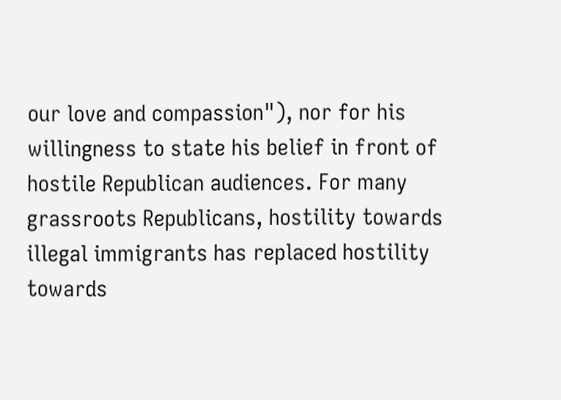our love and compassion"), nor for his willingness to state his belief in front of hostile Republican audiences. For many grassroots Republicans, hostility towards illegal immigrants has replaced hostility towards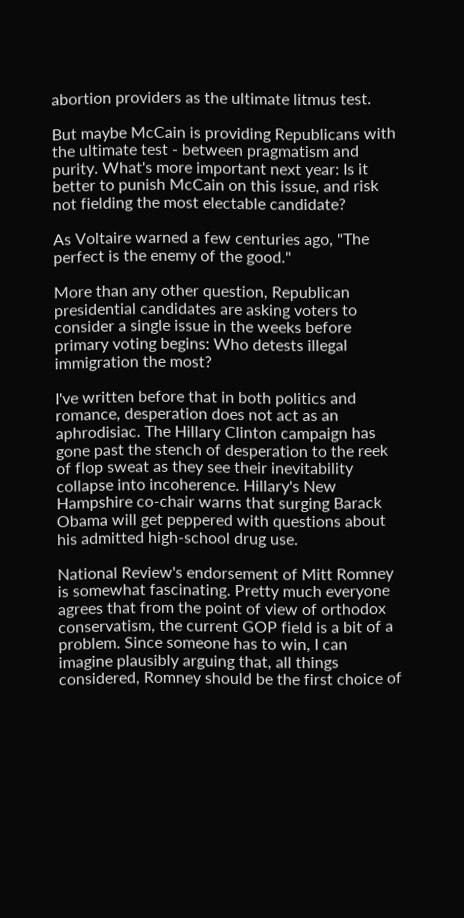abortion providers as the ultimate litmus test.

But maybe McCain is providing Republicans with the ultimate test - between pragmatism and purity. What's more important next year: Is it better to punish McCain on this issue, and risk not fielding the most electable candidate?

As Voltaire warned a few centuries ago, "The perfect is the enemy of the good."

More than any other question, Republican presidential candidates are asking voters to consider a single issue in the weeks before primary voting begins: Who detests illegal immigration the most?

I've written before that in both politics and romance, desperation does not act as an aphrodisiac. The Hillary Clinton campaign has gone past the stench of desperation to the reek of flop sweat as they see their inevitability collapse into incoherence. Hillary's New Hampshire co-chair warns that surging Barack Obama will get peppered with questions about his admitted high-school drug use.

National Review's endorsement of Mitt Romney is somewhat fascinating. Pretty much everyone agrees that from the point of view of orthodox conservatism, the current GOP field is a bit of a problem. Since someone has to win, I can imagine plausibly arguing that, all things considered, Romney should be the first choice of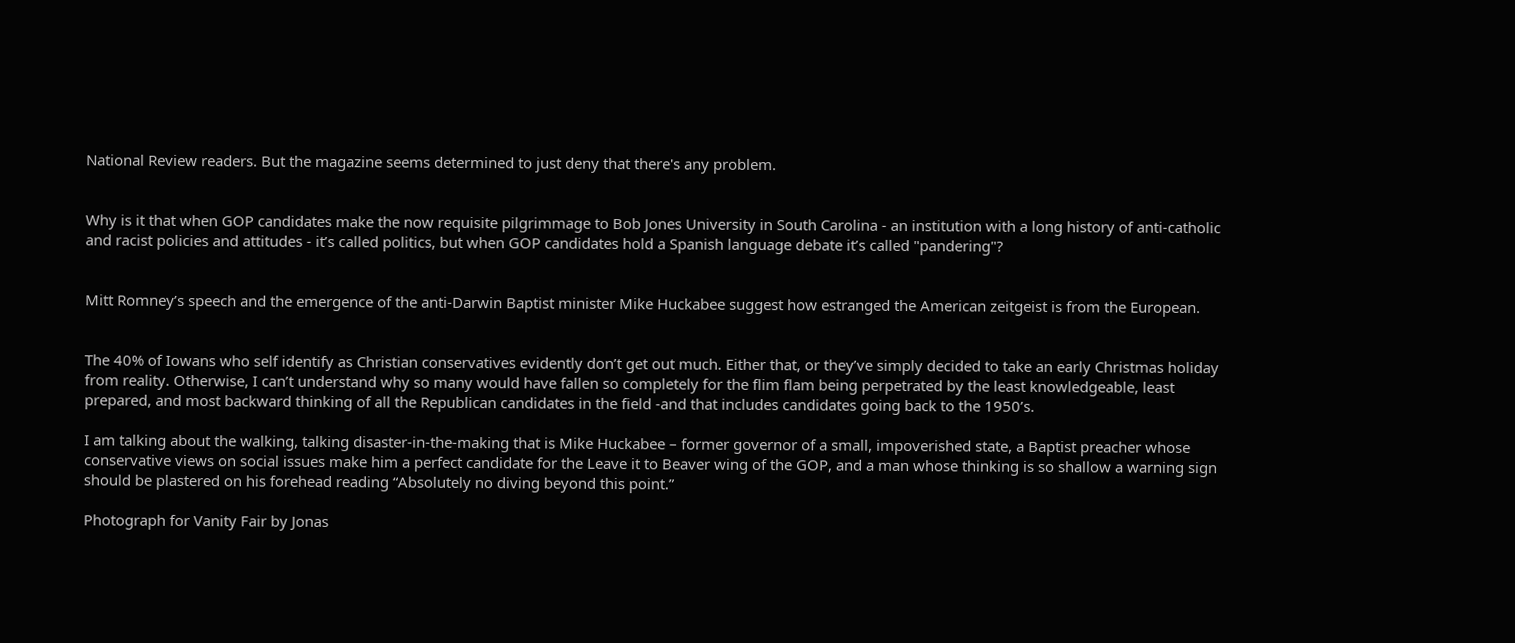National Review readers. But the magazine seems determined to just deny that there's any problem.


Why is it that when GOP candidates make the now requisite pilgrimmage to Bob Jones University in South Carolina - an institution with a long history of anti-catholic and racist policies and attitudes - it’s called politics, but when GOP candidates hold a Spanish language debate it’s called "pandering"?


Mitt Romney’s speech and the emergence of the anti-Darwin Baptist minister Mike Huckabee suggest how estranged the American zeitgeist is from the European.


The 40% of Iowans who self identify as Christian conservatives evidently don’t get out much. Either that, or they’ve simply decided to take an early Christmas holiday from reality. Otherwise, I can’t understand why so many would have fallen so completely for the flim flam being perpetrated by the least knowledgeable, least prepared, and most backward thinking of all the Republican candidates in the field -and that includes candidates going back to the 1950’s.

I am talking about the walking, talking disaster-in-the-making that is Mike Huckabee – former governor of a small, impoverished state, a Baptist preacher whose conservative views on social issues make him a perfect candidate for the Leave it to Beaver wing of the GOP, and a man whose thinking is so shallow a warning sign should be plastered on his forehead reading “Absolutely no diving beyond this point.”

Photograph for Vanity Fair by Jonas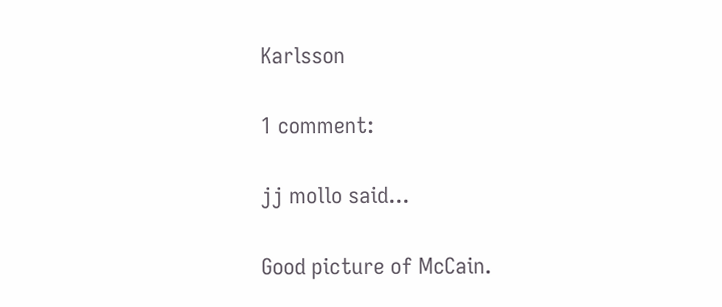Karlsson

1 comment:

jj mollo said...

Good picture of McCain.